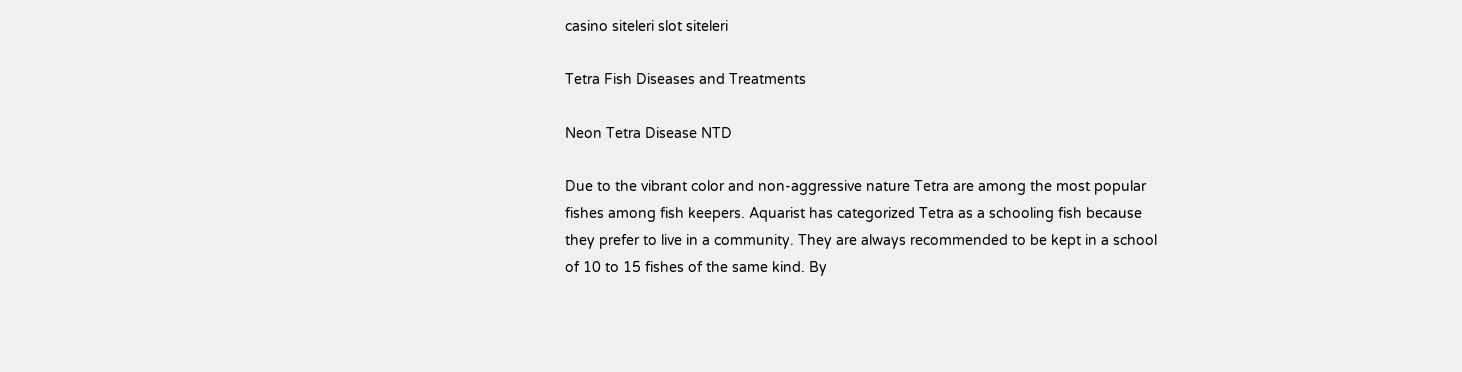casino siteleri slot siteleri

Tetra Fish Diseases and Treatments

Neon Tetra Disease NTD

Due to the vibrant color and non-aggressive nature Tetra are among the most popular fishes among fish keepers. Aquarist has categorized Tetra as a schooling fish because they prefer to live in a community. They are always recommended to be kept in a school of 10 to 15 fishes of the same kind. By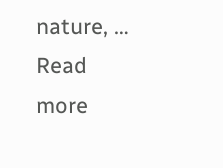nature, … Read more